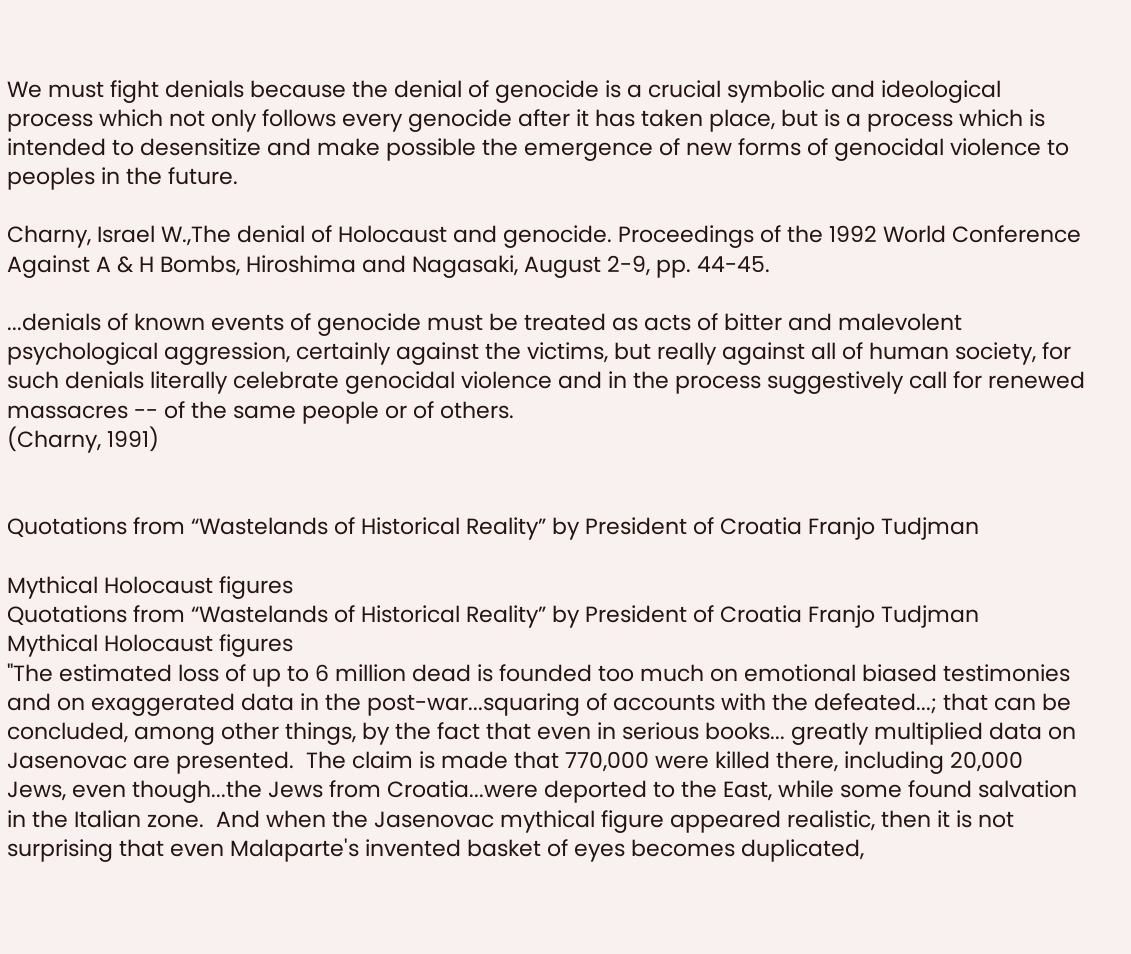We must fight denials because the denial of genocide is a crucial symbolic and ideological process which not only follows every genocide after it has taken place, but is a process which is intended to desensitize and make possible the emergence of new forms of genocidal violence to peoples in the future.

Charny, Israel W.,The denial of Holocaust and genocide. Proceedings of the 1992 World Conference Against A & H Bombs, Hiroshima and Nagasaki, August 2-9, pp. 44-45.

...denials of known events of genocide must be treated as acts of bitter and malevolent psychological aggression, certainly against the victims, but really against all of human society, for such denials literally celebrate genocidal violence and in the process suggestively call for renewed massacres -- of the same people or of others.
(Charny, 1991)


Quotations from “Wastelands of Historical Reality” by President of Croatia Franjo Tudjman

Mythical Holocaust figures
Quotations from “Wastelands of Historical Reality” by President of Croatia Franjo Tudjman
Mythical Holocaust figures
"The estimated loss of up to 6 million dead is founded too much on emotional biased testimonies and on exaggerated data in the post-war...squaring of accounts with the defeated...; that can be concluded, among other things, by the fact that even in serious books... greatly multiplied data on Jasenovac are presented.  The claim is made that 770,000 were killed there, including 20,000 Jews, even though...the Jews from Croatia...were deported to the East, while some found salvation in the Italian zone.  And when the Jasenovac mythical figure appeared realistic, then it is not surprising that even Malaparte's invented basket of eyes becomes duplicated,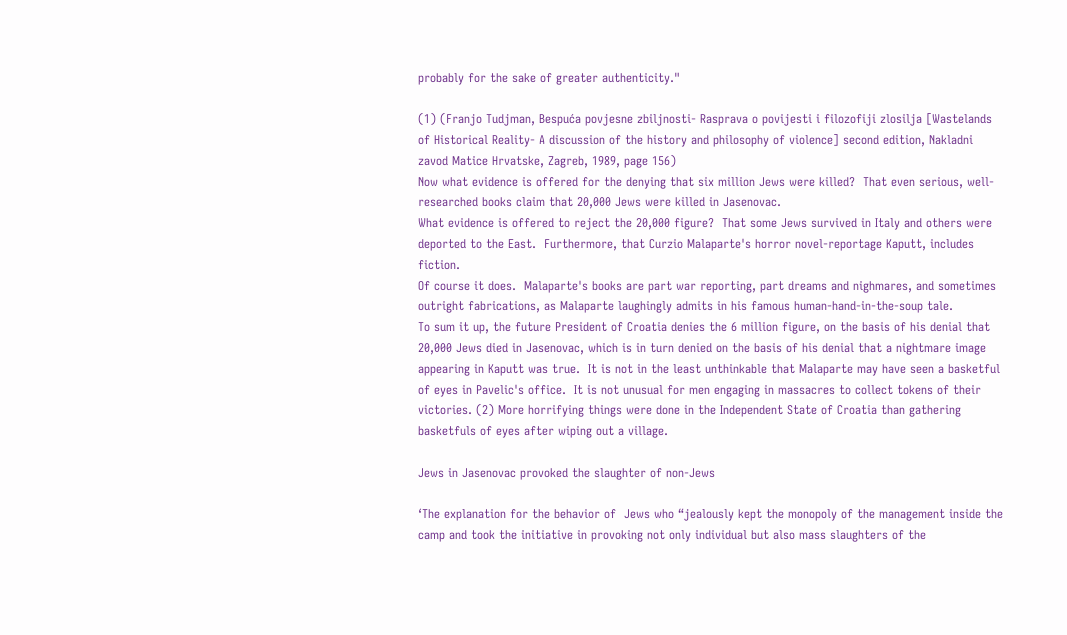probably for the sake of greater authenticity."

(1) (Franjo Tudjman, Bespuća povjesne zbiljnosti- Rasprava o povijesti i filozofiji zlosilja [Wastelands of Historical Reality- A discussion of the history and philosophy of violence] second edition, Nakladni zavod Matice Hrvatske, Zagreb, 1989, page 156)
Now what evidence is offered for the denying that six million Jews were killed?  That even serious, well-researched books claim that 20,000 Jews were killed in Jasenovac.
What evidence is offered to reject the 20,000 figure?  That some Jews survived in Italy and others were deported to the East.  Furthermore, that Curzio Malaparte's horror novel-reportage Kaputt, includes fiction.
Of course it does.  Malaparte's books are part war reporting, part dreams and nighmares, and sometimes outright fabrications, as Malaparte laughingly admits in his famous human-hand-in-the-soup tale.
To sum it up, the future President of Croatia denies the 6 million figure, on the basis of his denial that 20,000 Jews died in Jasenovac, which is in turn denied on the basis of his denial that a nightmare image appearing in Kaputt was true.  It is not in the least unthinkable that Malaparte may have seen a basketful of eyes in Pavelic's office.  It is not unusual for men engaging in massacres to collect tokens of their victories. (2) More horrifying things were done in the Independent State of Croatia than gathering basketfuls of eyes after wiping out a village.

Jews in Jasenovac provoked the slaughter of non-Jews

‘The explanation for the behavior of  Jews who “jealously kept the monopoly of the management inside the camp and took the initiative in provoking not only individual but also mass slaughters of the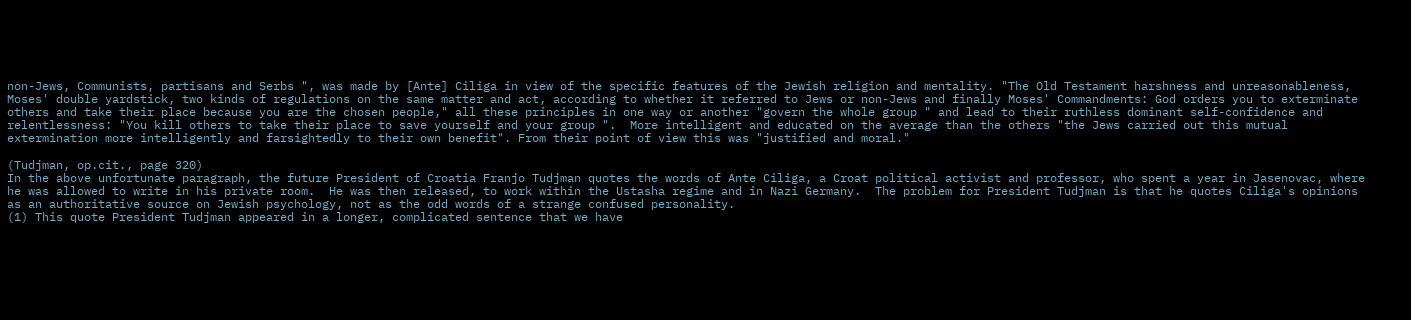non-Jews, Communists, partisans and Serbs ", was made by [Ante] Ciliga in view of the specific features of the Jewish religion and mentality. "The Old Testament harshness and unreasonableness, Moses' double yardstick, two kinds of regulations on the same matter and act, according to whether it referred to Jews or non-Jews and finally Moses' Commandments: God orders you to exterminate others and take their place because you are the chosen people," all these principles in one way or another "govern the whole group " and lead to their ruthless dominant self-confidence and relentlessness: "You kill others to take their place to save yourself and your group ".  More intelligent and educated on the average than the others "the Jews carried out this mutual extermination more intelligently and farsightedly to their own benefit". From their point of view this was "justified and moral."

(Tudjman, op.cit., page 320)
In the above unfortunate paragraph, the future President of Croatia Franjo Tudjman quotes the words of Ante Ciliga, a Croat political activist and professor, who spent a year in Jasenovac, where he was allowed to write in his private room.  He was then released, to work within the Ustasha regime and in Nazi Germany.  The problem for President Tudjman is that he quotes Ciliga's opinions as an authoritative source on Jewish psychology, not as the odd words of a strange confused personality.
(1) This quote President Tudjman appeared in a longer, complicated sentence that we have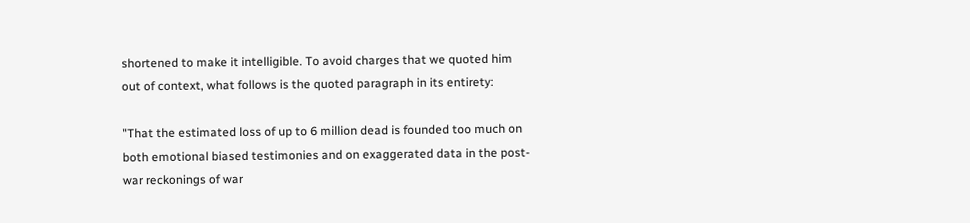shortened to make it intelligible. To avoid charges that we quoted him out of context, what follows is the quoted paragraph in its entirety:

"That the estimated loss of up to 6 million dead is founded too much on both emotional biased testimonies and on exaggerated data in the post-war reckonings of war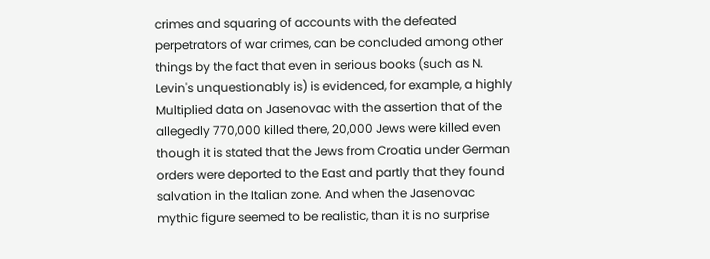crimes and squaring of accounts with the defeated perpetrators of war crimes, can be concluded among other things by the fact that even in serious books (such as N. Levin's unquestionably is) is evidenced, for example, a highly Multiplied data on Jasenovac with the assertion that of the allegedly 770,000 killed there, 20,000 Jews were killed even though it is stated that the Jews from Croatia under German orders were deported to the East and partly that they found salvation in the Italian zone. And when the Jasenovac mythic figure seemed to be realistic, than it is no surprise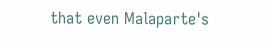that even Malaparte's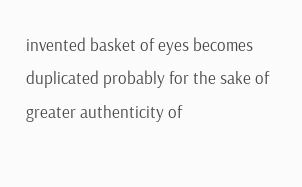invented basket of eyes becomes duplicated probably for the sake of greater authenticity of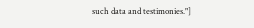such data and testimonies."]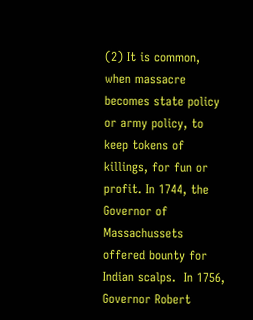(2) It is common, when massacre becomes state policy or army policy, to keep tokens of killings, for fun or profit. In 1744, the Governor of Massachussets offered bounty for Indian scalps.  In 1756, Governor Robert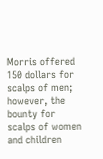Morris offered 150 dollars for scalps of men;  however, the bounty for scalps of women and children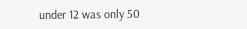under 12 was only 50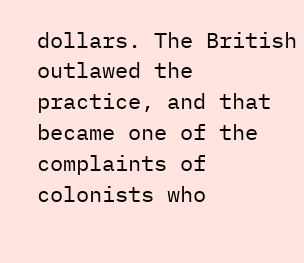dollars. The British outlawed the practice, and that became one of the complaints of colonists who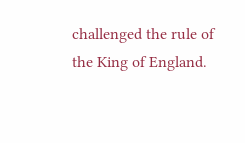challenged the rule of the King of England.